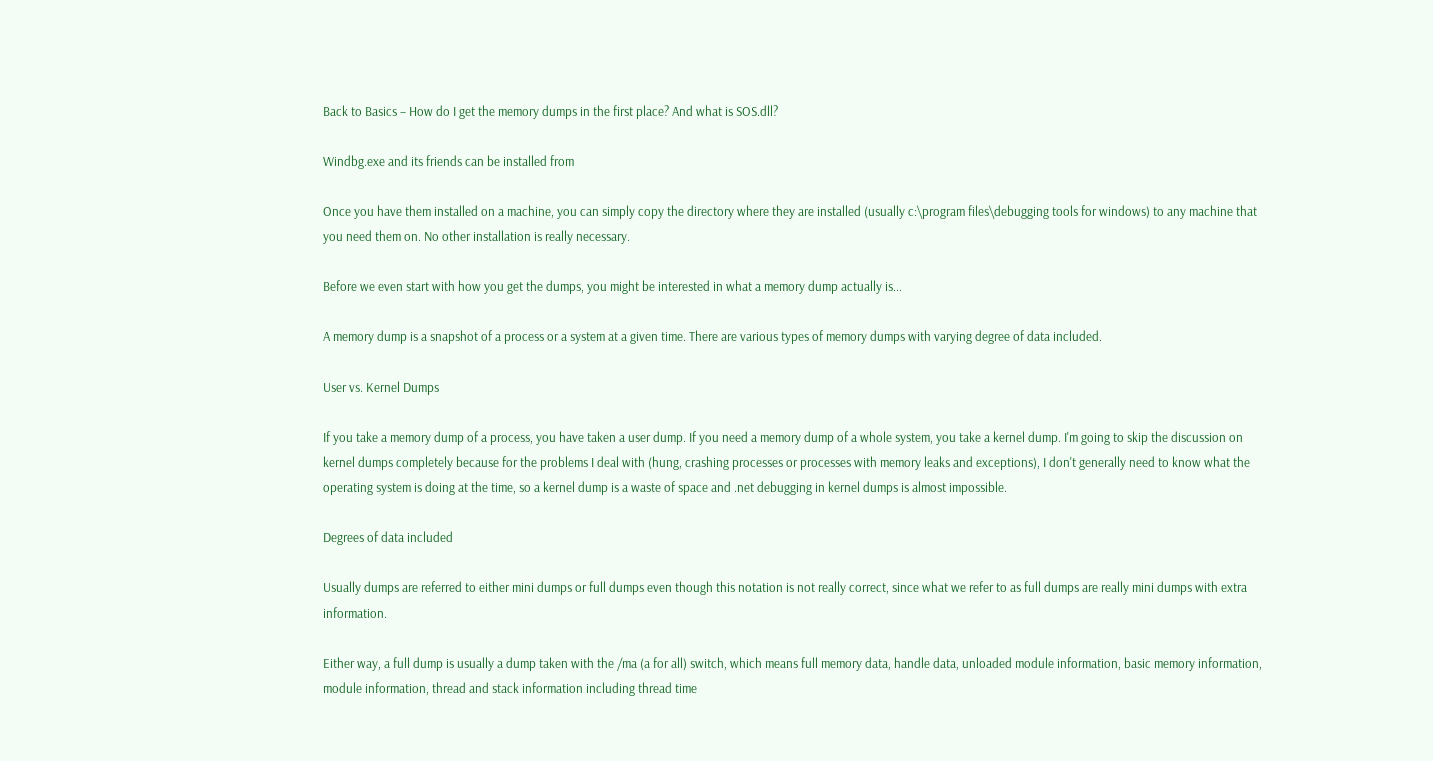Back to Basics – How do I get the memory dumps in the first place? And what is SOS.dll?

Windbg.exe and its friends can be installed from

Once you have them installed on a machine, you can simply copy the directory where they are installed (usually c:\program files\debugging tools for windows) to any machine that you need them on. No other installation is really necessary.

Before we even start with how you get the dumps, you might be interested in what a memory dump actually is...

A memory dump is a snapshot of a process or a system at a given time. There are various types of memory dumps with varying degree of data included.

User vs. Kernel Dumps

If you take a memory dump of a process, you have taken a user dump. If you need a memory dump of a whole system, you take a kernel dump. I'm going to skip the discussion on kernel dumps completely because for the problems I deal with (hung, crashing processes or processes with memory leaks and exceptions), I don't generally need to know what the operating system is doing at the time, so a kernel dump is a waste of space and .net debugging in kernel dumps is almost impossible.

Degrees of data included

Usually dumps are referred to either mini dumps or full dumps even though this notation is not really correct, since what we refer to as full dumps are really mini dumps with extra information.

Either way, a full dump is usually a dump taken with the /ma (a for all) switch, which means full memory data, handle data, unloaded module information, basic memory information, module information, thread and stack information including thread time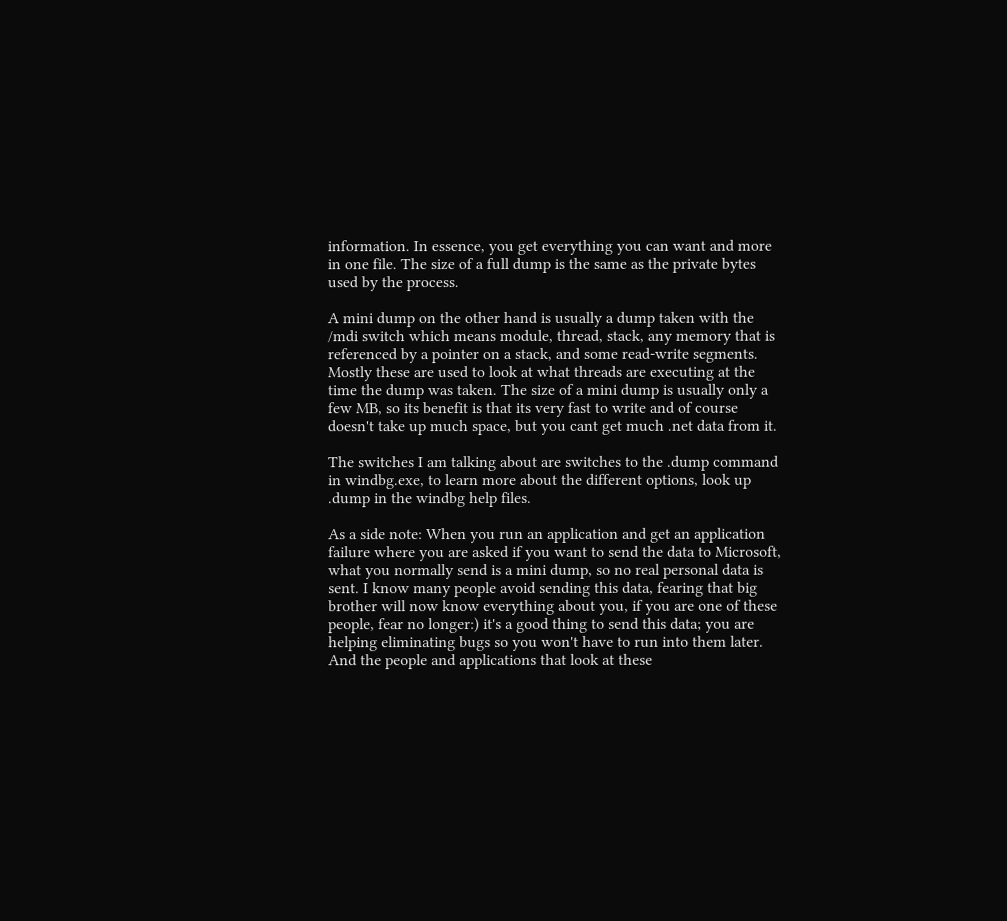information. In essence, you get everything you can want and more in one file. The size of a full dump is the same as the private bytes used by the process.

A mini dump on the other hand is usually a dump taken with the /mdi switch which means module, thread, stack, any memory that is referenced by a pointer on a stack, and some read-write segments. Mostly these are used to look at what threads are executing at the time the dump was taken. The size of a mini dump is usually only a few MB, so its benefit is that its very fast to write and of course doesn't take up much space, but you cant get much .net data from it.

The switches I am talking about are switches to the .dump command in windbg.exe, to learn more about the different options, look up .dump in the windbg help files.

As a side note: When you run an application and get an application failure where you are asked if you want to send the data to Microsoft, what you normally send is a mini dump, so no real personal data is sent. I know many people avoid sending this data, fearing that big brother will now know everything about you, if you are one of these people, fear no longer:) it's a good thing to send this data; you are helping eliminating bugs so you won't have to run into them later. And the people and applications that look at these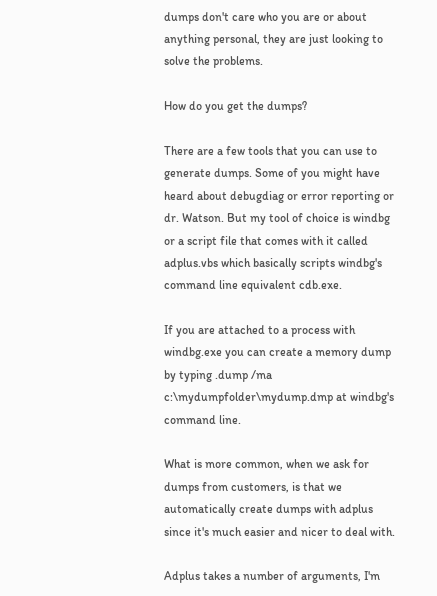dumps don't care who you are or about anything personal, they are just looking to solve the problems.

How do you get the dumps?

There are a few tools that you can use to generate dumps. Some of you might have heard about debugdiag or error reporting or dr. Watson. But my tool of choice is windbg or a script file that comes with it called adplus.vbs which basically scripts windbg's command line equivalent cdb.exe.

If you are attached to a process with windbg.exe you can create a memory dump by typing .dump /ma c:\mydumpfolder\mydump.dmp at windbg's command line.

What is more common, when we ask for dumps from customers, is that we automatically create dumps with adplus since it's much easier and nicer to deal with.

Adplus takes a number of arguments, I'm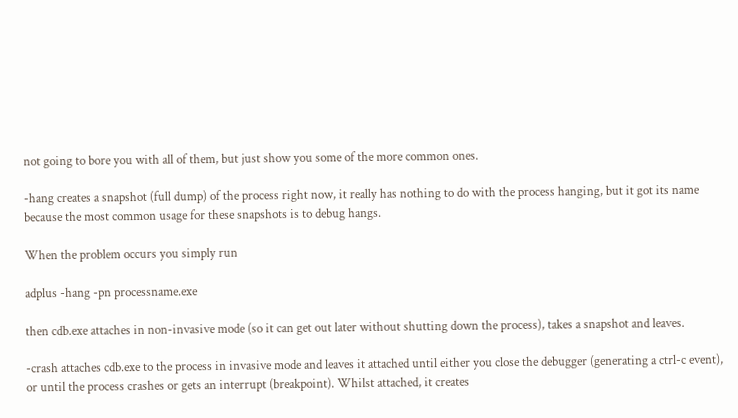not going to bore you with all of them, but just show you some of the more common ones.

-hang creates a snapshot (full dump) of the process right now, it really has nothing to do with the process hanging, but it got its name because the most common usage for these snapshots is to debug hangs.

When the problem occurs you simply run

adplus -hang -pn processname.exe

then cdb.exe attaches in non-invasive mode (so it can get out later without shutting down the process), takes a snapshot and leaves.

-crash attaches cdb.exe to the process in invasive mode and leaves it attached until either you close the debugger (generating a ctrl-c event), or until the process crashes or gets an interrupt (breakpoint). Whilst attached, it creates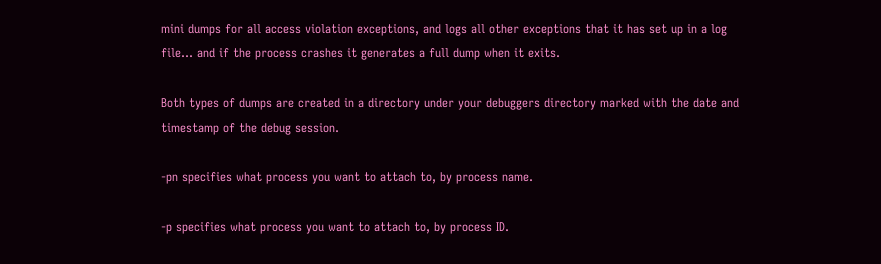mini dumps for all access violation exceptions, and logs all other exceptions that it has set up in a log file... and if the process crashes it generates a full dump when it exits.

Both types of dumps are created in a directory under your debuggers directory marked with the date and timestamp of the debug session.

-pn specifies what process you want to attach to, by process name.

-p specifies what process you want to attach to, by process ID.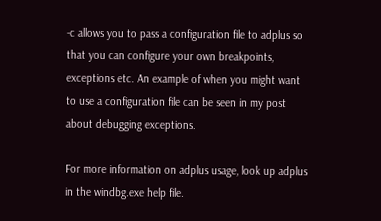-c allows you to pass a configuration file to adplus so that you can configure your own breakpoints, exceptions etc. An example of when you might want to use a configuration file can be seen in my post about debugging exceptions.

For more information on adplus usage, look up adplus in the windbg.exe help file.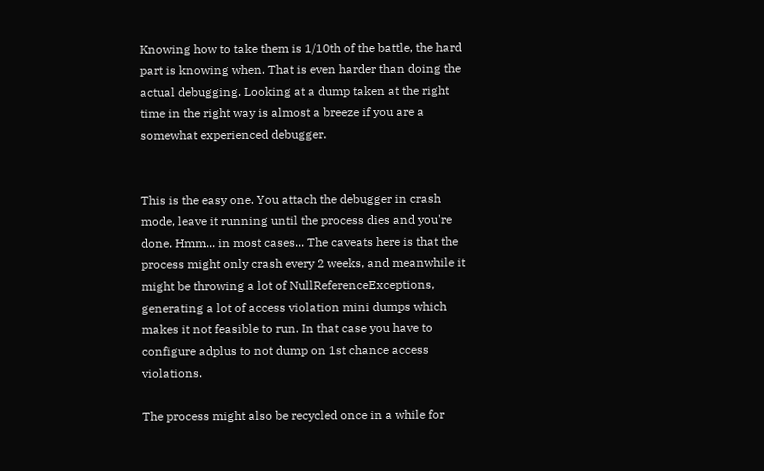Knowing how to take them is 1/10th of the battle, the hard part is knowing when. That is even harder than doing the actual debugging. Looking at a dump taken at the right time in the right way is almost a breeze if you are a somewhat experienced debugger.


This is the easy one. You attach the debugger in crash mode, leave it running until the process dies and you're done. Hmm... in most cases... The caveats here is that the process might only crash every 2 weeks, and meanwhile it might be throwing a lot of NullReferenceExceptions, generating a lot of access violation mini dumps which makes it not feasible to run. In that case you have to configure adplus to not dump on 1st chance access violations.

The process might also be recycled once in a while for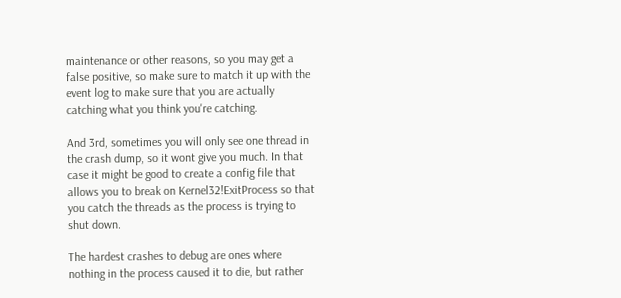maintenance or other reasons, so you may get a false positive, so make sure to match it up with the event log to make sure that you are actually catching what you think you're catching.

And 3rd, sometimes you will only see one thread in the crash dump, so it wont give you much. In that case it might be good to create a config file that allows you to break on Kernel32!ExitProcess so that you catch the threads as the process is trying to shut down.

The hardest crashes to debug are ones where nothing in the process caused it to die, but rather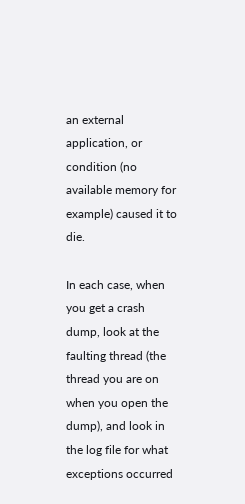an external application, or condition (no available memory for example) caused it to die.

In each case, when you get a crash dump, look at the faulting thread (the thread you are on when you open the dump), and look in the log file for what exceptions occurred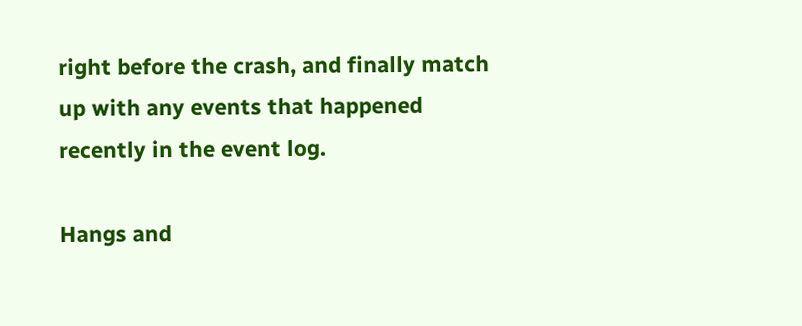right before the crash, and finally match up with any events that happened recently in the event log.

Hangs and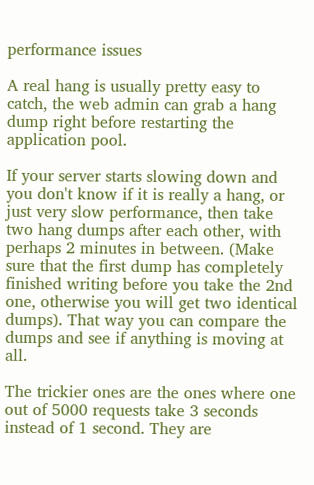performance issues

A real hang is usually pretty easy to catch, the web admin can grab a hang dump right before restarting the application pool.

If your server starts slowing down and you don't know if it is really a hang, or just very slow performance, then take two hang dumps after each other, with perhaps 2 minutes in between. (Make sure that the first dump has completely finished writing before you take the 2nd one, otherwise you will get two identical dumps). That way you can compare the dumps and see if anything is moving at all.

The trickier ones are the ones where one out of 5000 requests take 3 seconds instead of 1 second. They are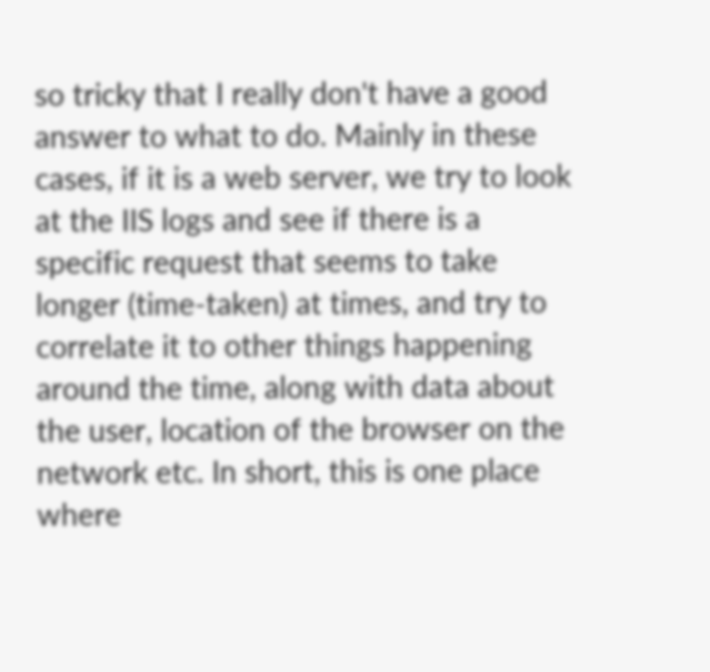so tricky that I really don't have a good answer to what to do. Mainly in these cases, if it is a web server, we try to look at the IIS logs and see if there is a specific request that seems to take longer (time-taken) at times, and try to correlate it to other things happening around the time, along with data about the user, location of the browser on the network etc. In short, this is one place where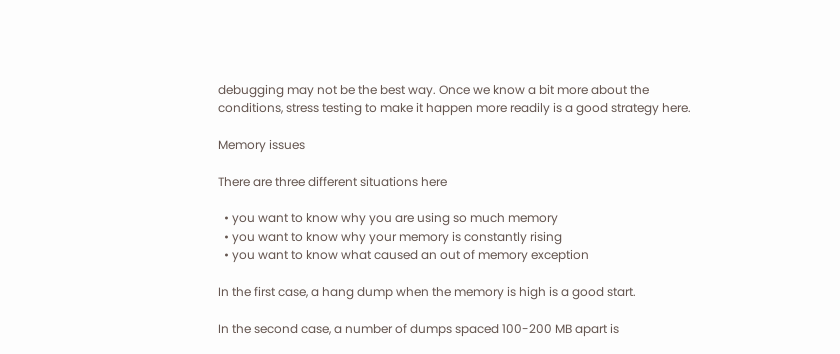debugging may not be the best way. Once we know a bit more about the conditions, stress testing to make it happen more readily is a good strategy here.

Memory issues

There are three different situations here

  • you want to know why you are using so much memory
  • you want to know why your memory is constantly rising
  • you want to know what caused an out of memory exception

In the first case, a hang dump when the memory is high is a good start.

In the second case, a number of dumps spaced 100-200 MB apart is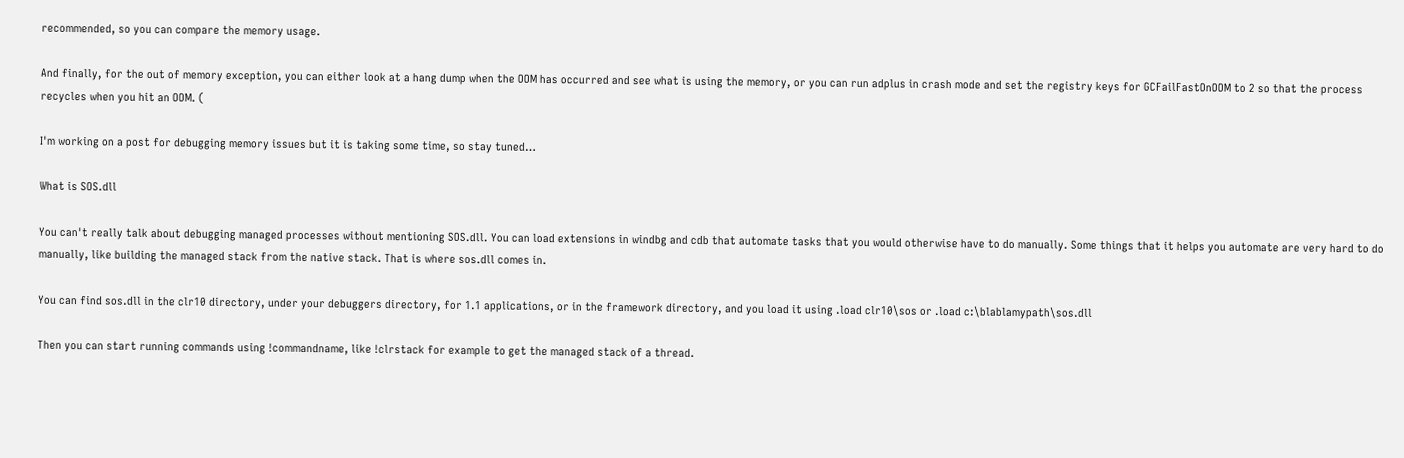recommended, so you can compare the memory usage.

And finally, for the out of memory exception, you can either look at a hang dump when the OOM has occurred and see what is using the memory, or you can run adplus in crash mode and set the registry keys for GCFailFastOnOOM to 2 so that the process recycles when you hit an OOM. (

I'm working on a post for debugging memory issues but it is taking some time, so stay tuned…

What is SOS.dll

You can't really talk about debugging managed processes without mentioning SOS.dll. You can load extensions in windbg and cdb that automate tasks that you would otherwise have to do manually. Some things that it helps you automate are very hard to do manually, like building the managed stack from the native stack. That is where sos.dll comes in.

You can find sos.dll in the clr10 directory, under your debuggers directory, for 1.1 applications, or in the framework directory, and you load it using .load clr10\sos or .load c:\blablamypath\sos.dll

Then you can start running commands using !commandname, like !clrstack for example to get the managed stack of a thread.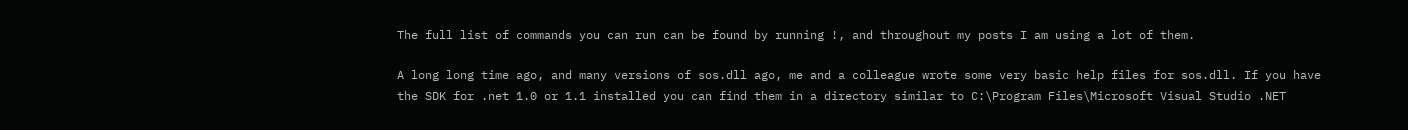The full list of commands you can run can be found by running !, and throughout my posts I am using a lot of them.

A long long time ago, and many versions of sos.dll ago, me and a colleague wrote some very basic help files for sos.dll. If you have the SDK for .net 1.0 or 1.1 installed you can find them in a directory similar to C:\Program Files\Microsoft Visual Studio .NET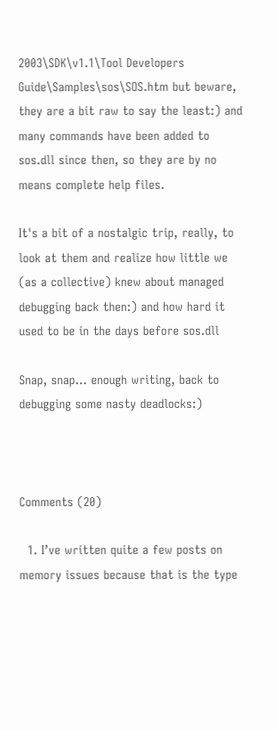2003\SDK\v1.1\Tool Developers Guide\Samples\sos\SOS.htm but beware, they are a bit raw to say the least:) and many commands have been added to sos.dll since then, so they are by no means complete help files.

It's a bit of a nostalgic trip, really, to look at them and realize how little we (as a collective) knew about managed debugging back then:) and how hard it used to be in the days before sos.dll

Snap, snap... enough writing, back to debugging some nasty deadlocks:)



Comments (20)

  1. I’ve written quite a few posts on memory issues because that is the type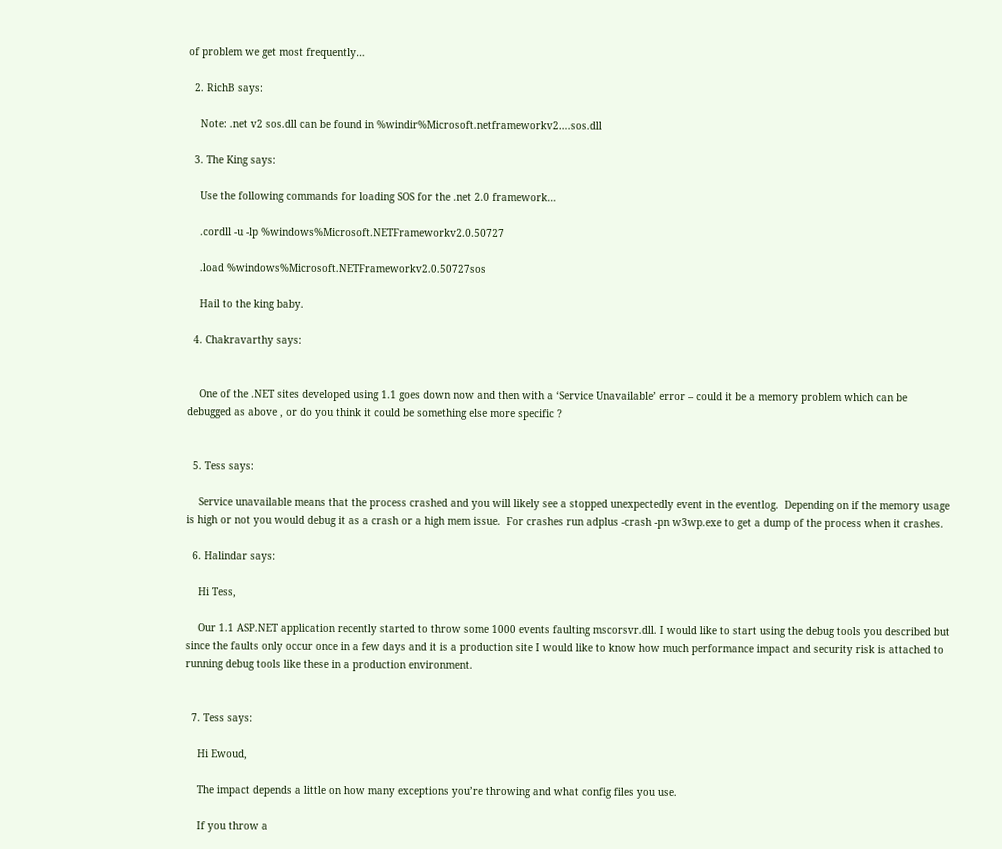of problem we get most frequently…

  2. RichB says:

    Note: .net v2 sos.dll can be found in %windir%Microsoft.netframeworkv2….sos.dll

  3. The King says:

    Use the following commands for loading SOS for the .net 2.0 framework…

    .cordll -u -lp %windows%Microsoft.NETFrameworkv2.0.50727

    .load %windows%Microsoft.NETFrameworkv2.0.50727sos

    Hail to the king baby.

  4. Chakravarthy says:


    One of the .NET sites developed using 1.1 goes down now and then with a ‘Service Unavailable’ error – could it be a memory problem which can be debugged as above , or do you think it could be something else more specific ?


  5. Tess says:

    Service unavailable means that the process crashed and you will likely see a stopped unexpectedly event in the eventlog.  Depending on if the memory usage is high or not you would debug it as a crash or a high mem issue.  For crashes run adplus -crash -pn w3wp.exe to get a dump of the process when it crashes.

  6. Halindar says:

    Hi Tess,

    Our 1.1 ASP.NET application recently started to throw some 1000 events faulting mscorsvr.dll. I would like to start using the debug tools you described but since the faults only occur once in a few days and it is a production site I would like to know how much performance impact and security risk is attached to running debug tools like these in a production environment.


  7. Tess says:

    Hi Ewoud,

    The impact depends a little on how many exceptions you’re throwing and what config files you use.

    If you throw a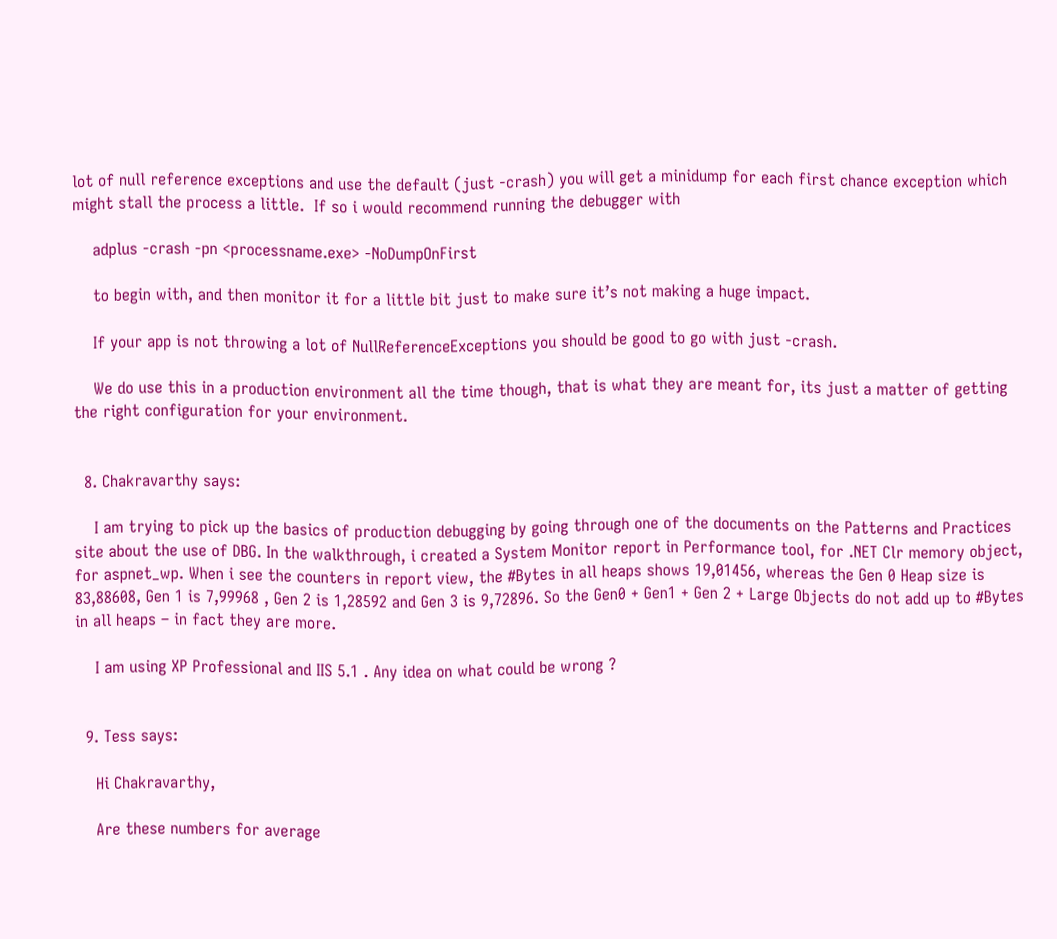lot of null reference exceptions and use the default (just -crash) you will get a minidump for each first chance exception which might stall the process a little.  If so i would recommend running the debugger with

    adplus -crash -pn <processname.exe> -NoDumpOnFirst

    to begin with, and then monitor it for a little bit just to make sure it’s not making a huge impact.

    If your app is not throwing a lot of NullReferenceExceptions you should be good to go with just -crash.

    We do use this in a production environment all the time though, that is what they are meant for, its just a matter of getting the right configuration for your environment.


  8. Chakravarthy says:

    I am trying to pick up the basics of production debugging by going through one of the documents on the Patterns and Practices site about the use of DBG. In the walkthrough, i created a System Monitor report in Performance tool, for .NET Clr memory object, for aspnet_wp. When i see the counters in report view, the #Bytes in all heaps shows 19,01456, whereas the Gen 0 Heap size is 83,88608, Gen 1 is 7,99968 , Gen 2 is 1,28592 and Gen 3 is 9,72896. So the Gen0 + Gen1 + Gen 2 + Large Objects do not add up to #Bytes in all heaps – in fact they are more.

    I am using XP Professional and IIS 5.1 . Any idea on what could be wrong ?


  9. Tess says:

    Hi Chakravarthy,

    Are these numbers for average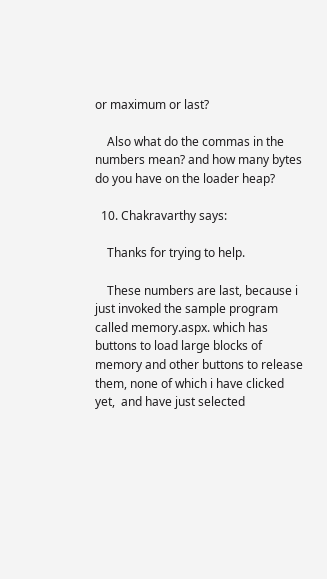or maximum or last?

    Also what do the commas in the numbers mean? and how many bytes do you have on the loader heap?

  10. Chakravarthy says:

    Thanks for trying to help.

    These numbers are last, because i just invoked the sample program called memory.aspx. which has buttons to load large blocks of memory and other buttons to release them, none of which i have clicked yet,  and have just selected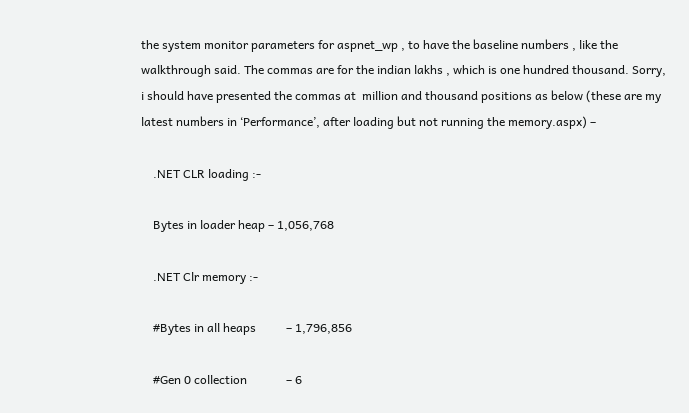the system monitor parameters for aspnet_wp , to have the baseline numbers , like the walkthrough said. The commas are for the indian lakhs , which is one hundred thousand. Sorry, i should have presented the commas at  million and thousand positions as below (these are my latest numbers in ‘Performance’, after loading but not running the memory.aspx) –

    .NET CLR loading :-

    Bytes in loader heap – 1,056,768

    .NET Clr memory :-

    #Bytes in all heaps          – 1,796,856

    #Gen 0 collection             – 6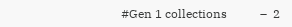#Gen 1 collections           –  2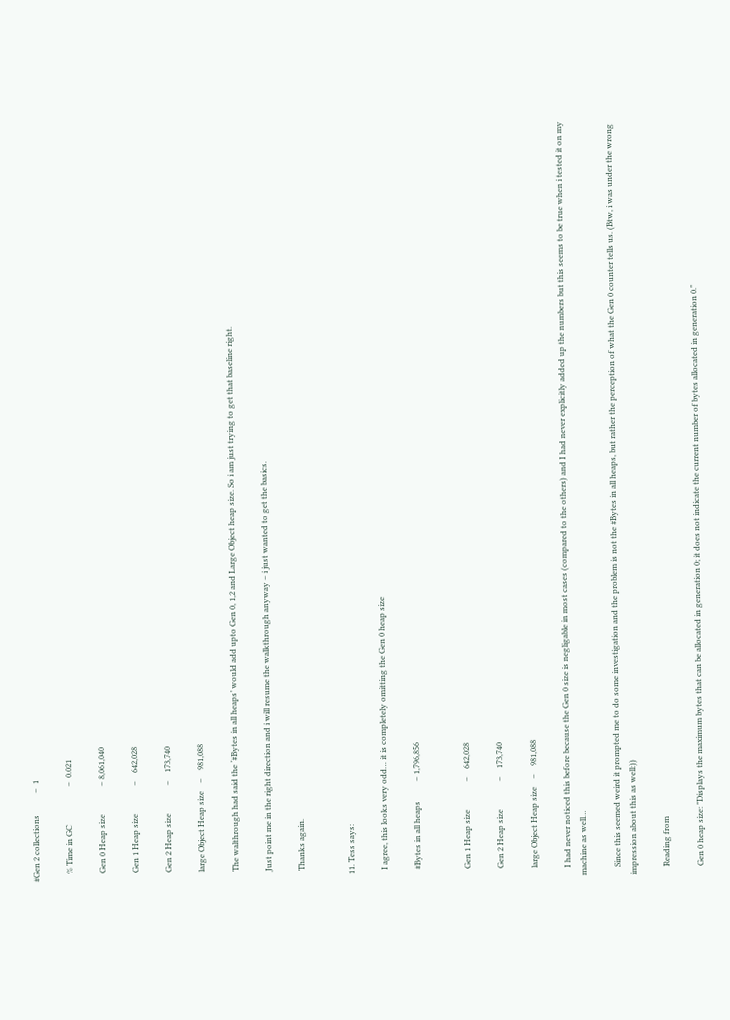#Gen 2 collections           –  1

    % Time in GC                   –  0.021

    Gen 0 Heap size              – 8,061,040

    Gen 1 Heap size              –    642,028

    Gen 2 Heap size              –    173,740

    large Object Heap size    –    981,088

    The walthrough had said the ‘#Bytes in all heaps’ would add upto Gen 0, 1,2 and Large Object heap size. So i am just trying to get that baseline right.

    Just point me in the right direction and i will resume the walkthrough anyway – i just wanted to get the basics.

    Thanks again.


  11. Tess says:

    I agree, this looks very odd… it is completely omitting the Gen 0 heap size

    #Bytes in all heaps          – 1,796,856


    Gen 1 Heap size              –    642,028

    Gen 2 Heap size              –    173,740

    large Object Heap size    –    981,088

    I had never noticed this before because the Gen 0 size is negligable in most cases (compared to the others) and I had never explicitly added up the numbers but this seems to be true when i tested it on my machine as well…

    Since this seemed weird it prompted me to do some investigation and the problem is not the #Bytes in all heaps, but rather the perception of what the Gen 0 counter tells us. (Btw, i was under the wrong impression about this as well:))

    Reading from

    Gen 0 heap size: "Displays the maximum bytes that can be allocated in generation 0; it does not indicate the current number of bytes allocated in generation 0."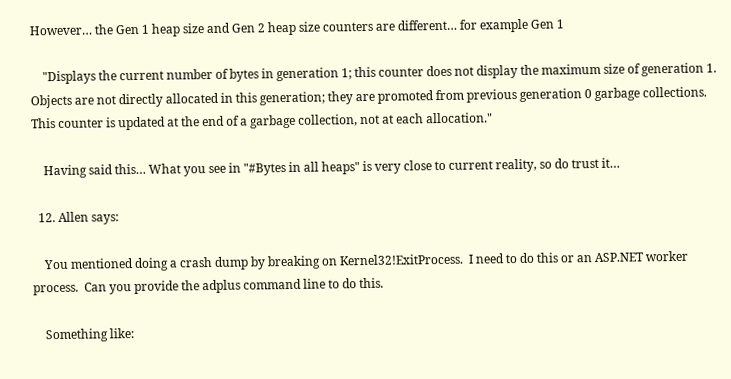However… the Gen 1 heap size and Gen 2 heap size counters are different… for example Gen 1

    "Displays the current number of bytes in generation 1; this counter does not display the maximum size of generation 1. Objects are not directly allocated in this generation; they are promoted from previous generation 0 garbage collections. This counter is updated at the end of a garbage collection, not at each allocation."

    Having said this… What you see in "#Bytes in all heaps" is very close to current reality, so do trust it…

  12. Allen says:

    You mentioned doing a crash dump by breaking on Kernel32!ExitProcess.  I need to do this or an ASP.NET worker process.  Can you provide the adplus command line to do this.

    Something like: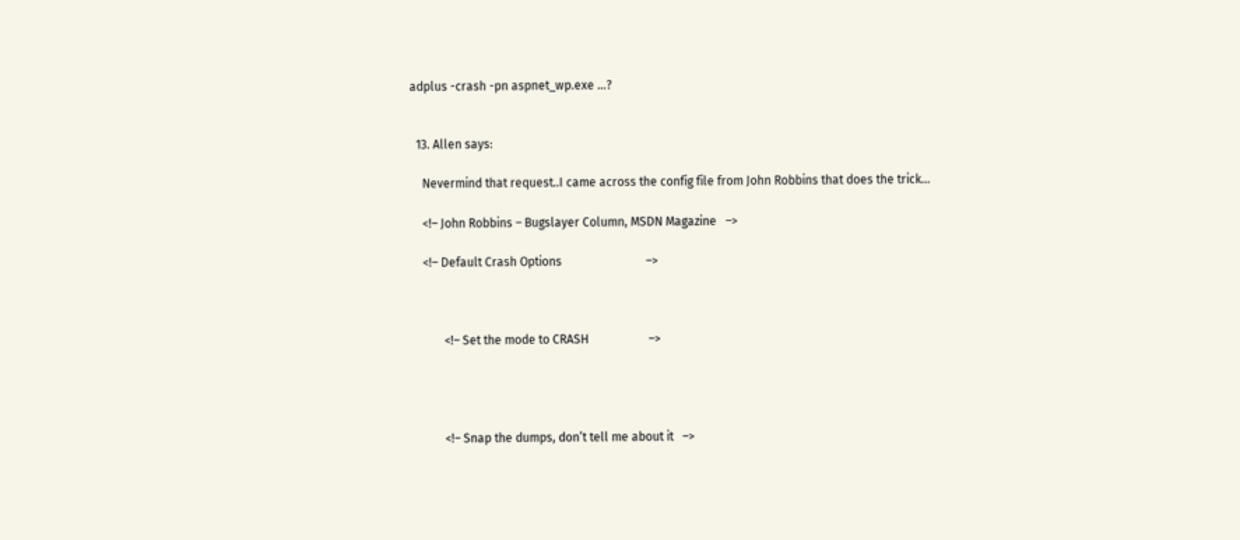adplus -crash -pn aspnet_wp.exe …?


  13. Allen says:

    Nevermind that request..I came across the config file from John Robbins that does the trick…

    <!– John Robbins – Bugslayer Column, MSDN Magazine   –>

    <!– Default Crash Options                            –>



           <!– Set the mode to CRASH                    –>




           <!– Snap the dumps, don’t tell me about it   –>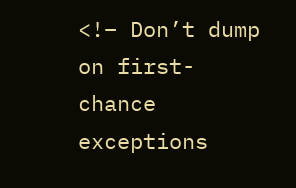<!– Don’t dump on first-chance exceptions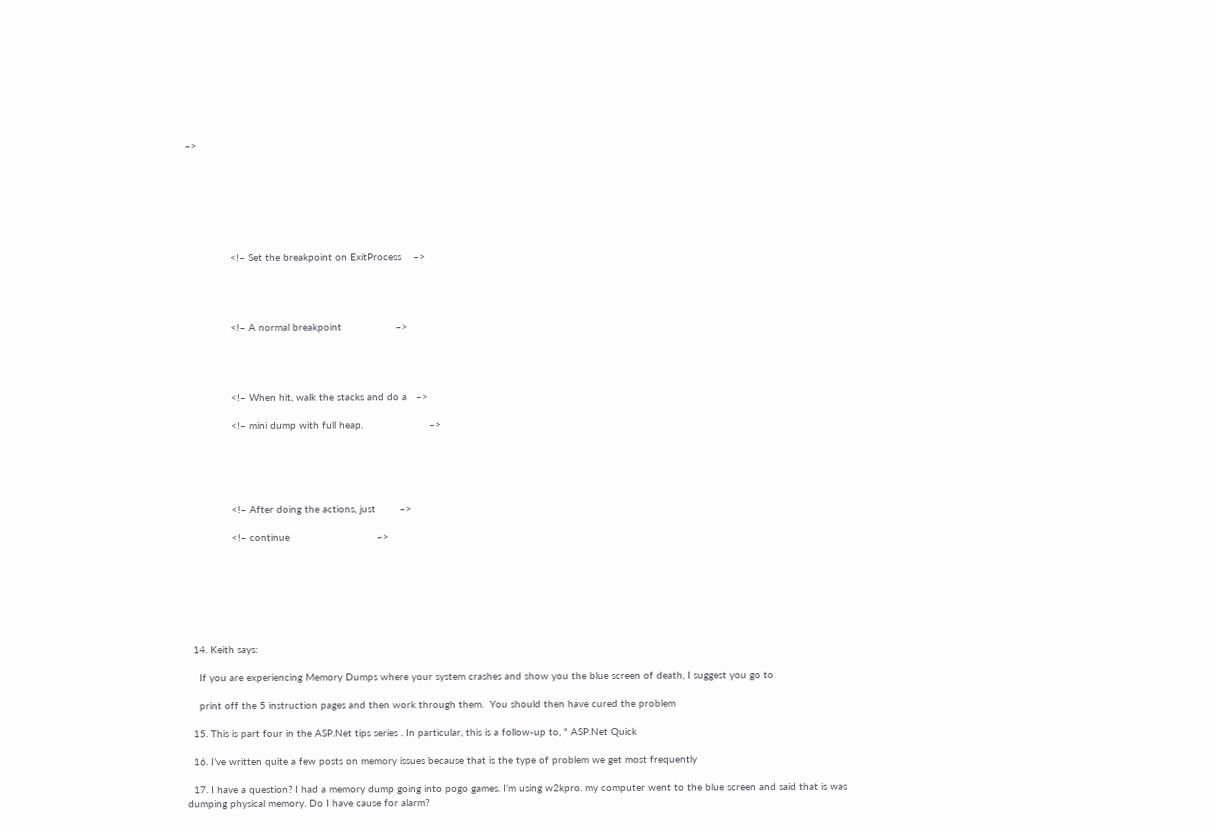–>







               <!– Set the breakpoint on ExitProcess    –>




               <!– A normal breakpoint                  –>




               <!– When hit, walk the stacks and do a   –>

               <!– mini dump with full heap.                      –>





               <!– After doing the actions, just        –>

               <!– continue                             –>







  14. Keith says:

    If you are experiencing Memory Dumps where your system crashes and show you the blue screen of death, I suggest you go to

    print off the 5 instruction pages and then work through them.  You should then have cured the problem

  15. This is part four in the ASP.Net tips series . In particular, this is a follow-up to, " ASP.Net Quick

  16. I’ve written quite a few posts on memory issues because that is the type of problem we get most frequently

  17. I have a question? I had a memory dump going into pogo games. I’m using w2kpro. my computer went to the blue screen and said that is was dumping physical memory. Do I have cause for alarm?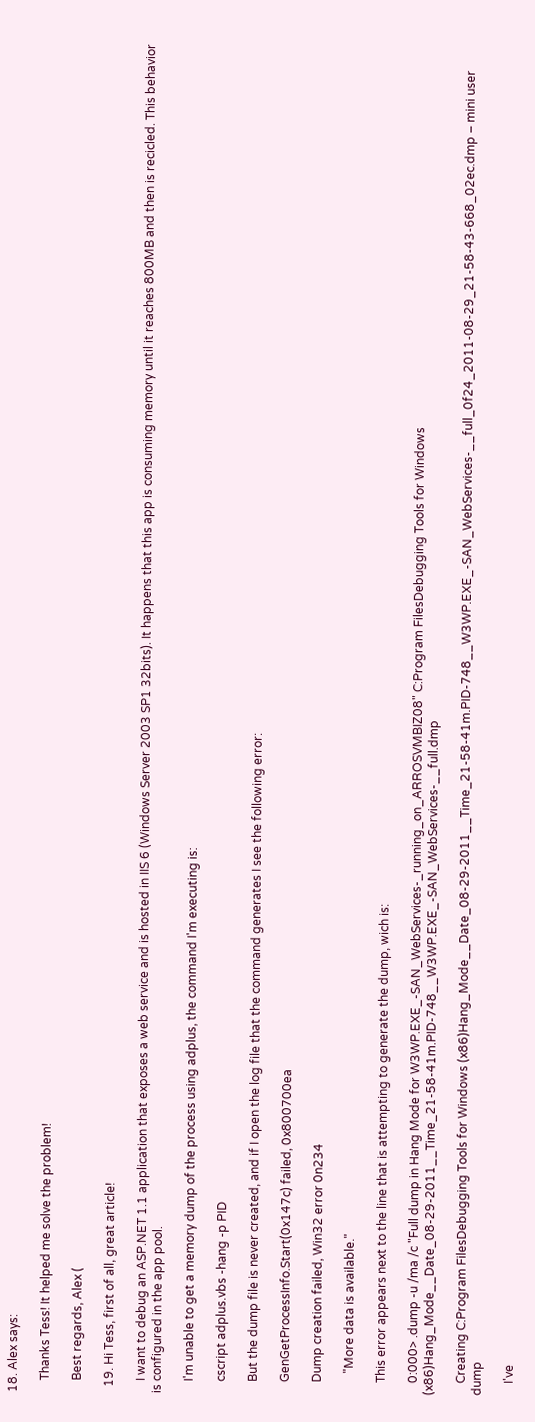18. Alex says:

    Thanks Tess! It helped me solve the problem!

    Best regards, Alex (

  19. Hi Tess, first of all, great article!

    I want to debug an ASP.NET 1.1 application that exposes a web service and is hosted in IIS 6 (Windows Server 2003 SP1 32bits). It happens that this app is consuming memory until it reaches 800MB and then is recicled. This behavior is configured in the app pool.

    I'm unable to get a memory dump of the process using adplus, the command I'm executing is:

    cscript adplus.vbs -hang -p PID

    But the dump file is never created, and if I open the log file that the command generates I see the following error:

    GenGetProcessInfo.Start(0x147c) failed, 0x800700ea

    Dump creation failed, Win32 error 0n234

       "More data is available."

    This error appears next to the line that is attempting to generate the dump, wich is:

    0:000> .dump -u /ma /c "Full dump in Hang Mode for W3WP.EXE_-SAN_WebServices-_running_on_ARROSVMBIZ08" C:Program FilesDebugging Tools for Windows (x86)Hang_Mode__Date_08-29-2011__Time_21-58-41m.PID-748__W3WP.EXE_-SAN_WebServices-__full.dmp

    Creating C:Program FilesDebugging Tools for Windows (x86)Hang_Mode__Date_08-29-2011__Time_21-58-41m.PID-748__W3WP.EXE_-SAN_WebServices-__full_0f24_2011-08-29_21-58-43-668_02ec.dmp – mini user dump

    I've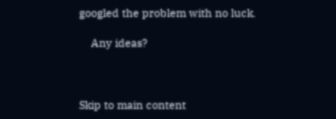googled the problem with no luck.

    Any ideas?



Skip to main content